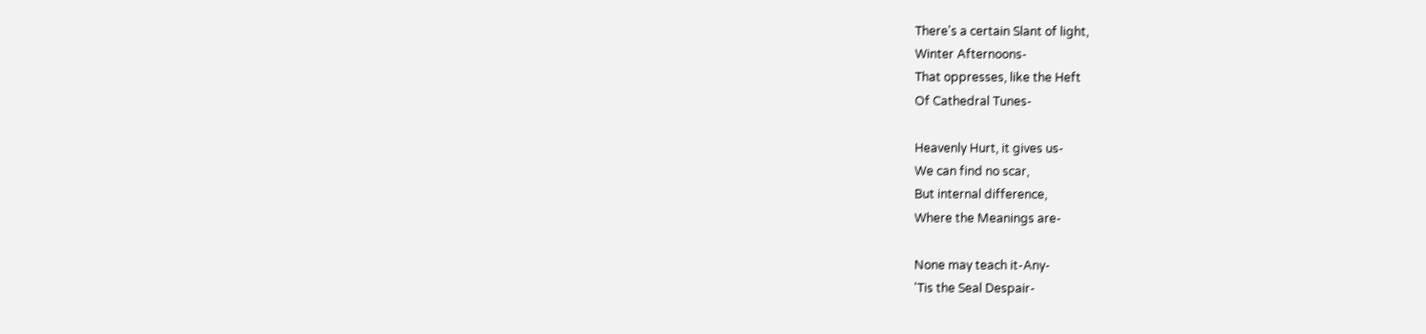There's a certain Slant of light,
Winter Afternoons-
That oppresses, like the Heft
Of Cathedral Tunes-

Heavenly Hurt, it gives us-
We can find no scar,
But internal difference,
Where the Meanings are-

None may teach it-Any-
'Tis the Seal Despair-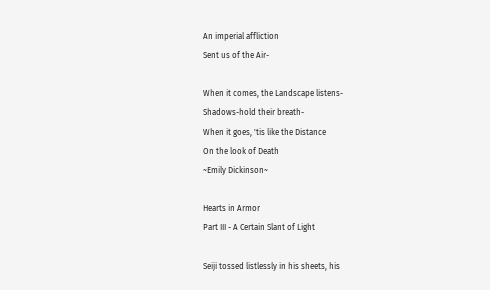An imperial affliction
Sent us of the Air-

When it comes, the Landscape listens-
Shadows-hold their breath-
When it goes, 'tis like the Distance
On the look of Death
~Emily Dickinson~

Hearts in Armor
Part III - A Certain Slant of Light

Seiji tossed listlessly in his sheets, his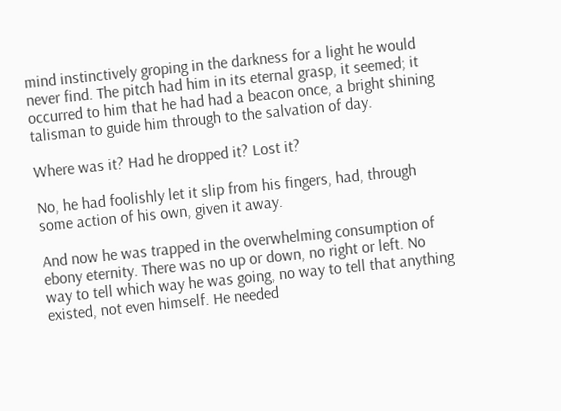mind instinctively groping in the darkness for a light he would never find. The pitch had him in its eternal grasp, it seemed; it occurred to him that he had had a beacon once, a bright shining talisman to guide him through to the salvation of day.

Where was it? Had he dropped it? Lost it?

No, he had foolishly let it slip from his fingers, had, through some action of his own, given it away.

And now he was trapped in the overwhelming consumption of ebony eternity. There was no up or down, no right or left. No way to tell which way he was going, no way to tell that anything existed, not even himself. He needed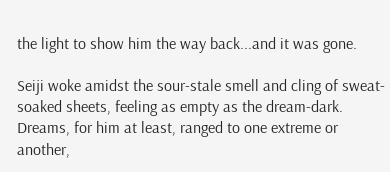the light to show him the way back...and it was gone.

Seiji woke amidst the sour-stale smell and cling of sweat-soaked sheets, feeling as empty as the dream-dark. Dreams, for him at least, ranged to one extreme or another,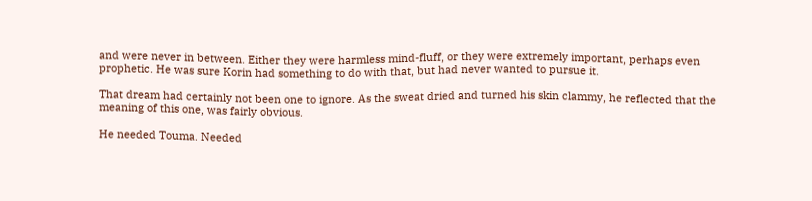and were never in between. Either they were harmless mind-fluff, or they were extremely important, perhaps even prophetic. He was sure Korin had something to do with that, but had never wanted to pursue it.

That dream had certainly not been one to ignore. As the sweat dried and turned his skin clammy, he reflected that the meaning of this one, was fairly obvious.

He needed Touma. Needed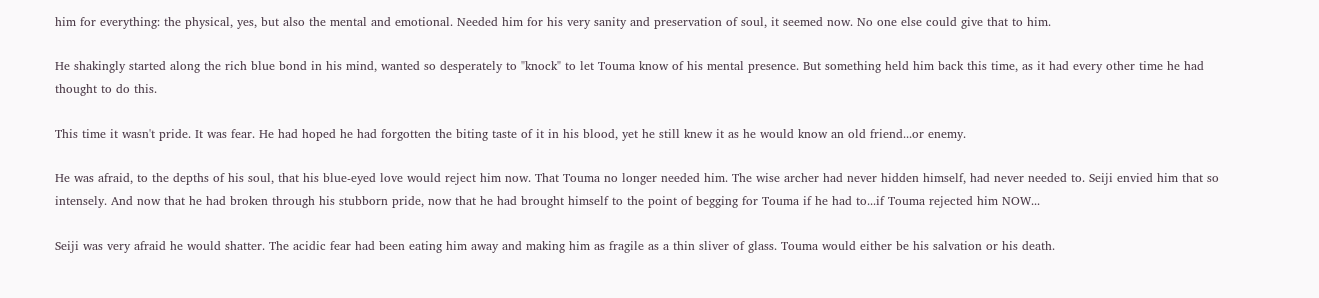him for everything: the physical, yes, but also the mental and emotional. Needed him for his very sanity and preservation of soul, it seemed now. No one else could give that to him.

He shakingly started along the rich blue bond in his mind, wanted so desperately to "knock" to let Touma know of his mental presence. But something held him back this time, as it had every other time he had thought to do this.

This time it wasn't pride. It was fear. He had hoped he had forgotten the biting taste of it in his blood, yet he still knew it as he would know an old friend...or enemy.

He was afraid, to the depths of his soul, that his blue-eyed love would reject him now. That Touma no longer needed him. The wise archer had never hidden himself, had never needed to. Seiji envied him that so intensely. And now that he had broken through his stubborn pride, now that he had brought himself to the point of begging for Touma if he had to...if Touma rejected him NOW...

Seiji was very afraid he would shatter. The acidic fear had been eating him away and making him as fragile as a thin sliver of glass. Touma would either be his salvation or his death.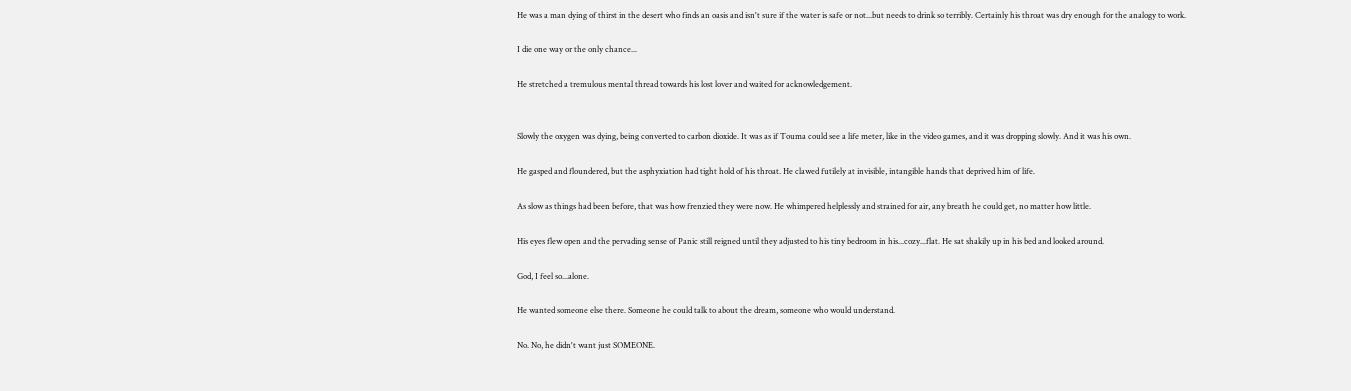He was a man dying of thirst in the desert who finds an oasis and isn't sure if the water is safe or not...but needs to drink so terribly. Certainly his throat was dry enough for the analogy to work.

I die one way or the only chance...

He stretched a tremulous mental thread towards his lost lover and waited for acknowledgement.


Slowly the oxygen was dying, being converted to carbon dioxide. It was as if Touma could see a life meter, like in the video games, and it was dropping slowly. And it was his own.

He gasped and floundered, but the asphyxiation had tight hold of his throat. He clawed futilely at invisible, intangible hands that deprived him of life.

As slow as things had been before, that was how frenzied they were now. He whimpered helplessly and strained for air, any breath he could get, no matter how little.

His eyes flew open and the pervading sense of Panic still reigned until they adjusted to his tiny bedroom in his...cozy...flat. He sat shakily up in his bed and looked around.

God, I feel so...alone.

He wanted someone else there. Someone he could talk to about the dream, someone who would understand.

No. No, he didn't want just SOMEONE.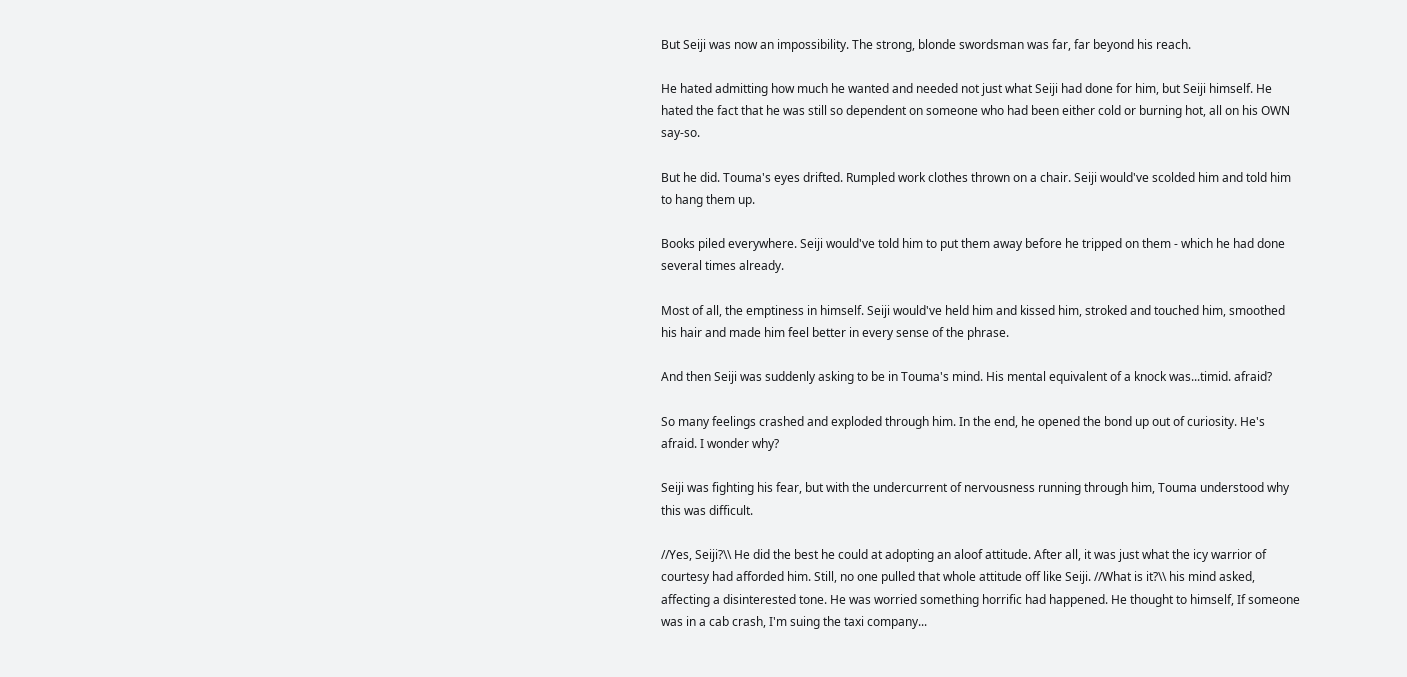But Seiji was now an impossibility. The strong, blonde swordsman was far, far beyond his reach.

He hated admitting how much he wanted and needed not just what Seiji had done for him, but Seiji himself. He hated the fact that he was still so dependent on someone who had been either cold or burning hot, all on his OWN say-so.

But he did. Touma's eyes drifted. Rumpled work clothes thrown on a chair. Seiji would've scolded him and told him to hang them up.

Books piled everywhere. Seiji would've told him to put them away before he tripped on them - which he had done several times already.

Most of all, the emptiness in himself. Seiji would've held him and kissed him, stroked and touched him, smoothed his hair and made him feel better in every sense of the phrase.

And then Seiji was suddenly asking to be in Touma's mind. His mental equivalent of a knock was...timid. afraid?

So many feelings crashed and exploded through him. In the end, he opened the bond up out of curiosity. He's afraid. I wonder why?

Seiji was fighting his fear, but with the undercurrent of nervousness running through him, Touma understood why this was difficult.

//Yes, Seiji?\\ He did the best he could at adopting an aloof attitude. After all, it was just what the icy warrior of courtesy had afforded him. Still, no one pulled that whole attitude off like Seiji. //What is it?\\ his mind asked, affecting a disinterested tone. He was worried something horrific had happened. He thought to himself, If someone was in a cab crash, I'm suing the taxi company...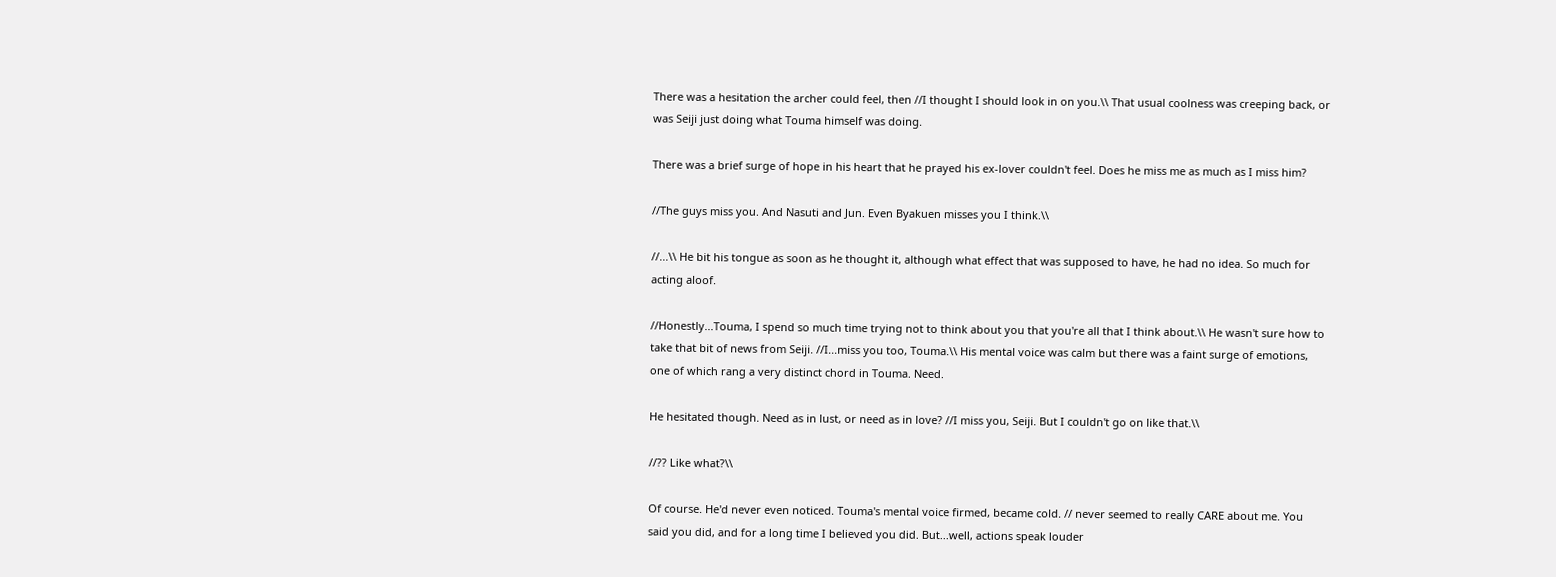There was a hesitation the archer could feel, then //I thought I should look in on you.\\ That usual coolness was creeping back, or was Seiji just doing what Touma himself was doing.

There was a brief surge of hope in his heart that he prayed his ex-lover couldn't feel. Does he miss me as much as I miss him?

//The guys miss you. And Nasuti and Jun. Even Byakuen misses you I think.\\

//...\\ He bit his tongue as soon as he thought it, although what effect that was supposed to have, he had no idea. So much for acting aloof.

//Honestly...Touma, I spend so much time trying not to think about you that you're all that I think about.\\ He wasn't sure how to take that bit of news from Seiji. //I...miss you too, Touma.\\ His mental voice was calm but there was a faint surge of emotions, one of which rang a very distinct chord in Touma. Need.

He hesitated though. Need as in lust, or need as in love? //I miss you, Seiji. But I couldn't go on like that.\\

//?? Like what?\\

Of course. He'd never even noticed. Touma's mental voice firmed, became cold. // never seemed to really CARE about me. You said you did, and for a long time I believed you did. But...well, actions speak louder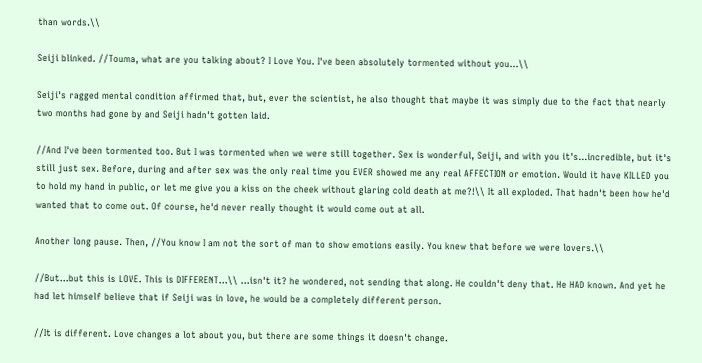than words.\\

Seiji blinked. //Touma, what are you talking about? I Love You. I've been absolutely tormented without you...\\

Seiji's ragged mental condition affirmed that, but, ever the scientist, he also thought that maybe it was simply due to the fact that nearly two months had gone by and Seiji hadn't gotten laid.

//And I've been tormented too. But I was tormented when we were still together. Sex is wonderful, Seiji, and with you it's...incredible, but it's still just sex. Before, during and after sex was the only real time you EVER showed me any real AFFECTION or emotion. Would it have KILLED you to hold my hand in public, or let me give you a kiss on the cheek without glaring cold death at me?!\\ It all exploded. That hadn't been how he'd wanted that to come out. Of course, he'd never really thought it would come out at all.

Another long pause. Then, //You know I am not the sort of man to show emotions easily. You knew that before we were lovers.\\

//But...but this is LOVE. This is DIFFERENT...\\ ...isn't it? he wondered, not sending that along. He couldn't deny that. He HAD known. And yet he had let himself believe that if Seiji was in love, he would be a completely different person.

//It is different. Love changes a lot about you, but there are some things it doesn't change.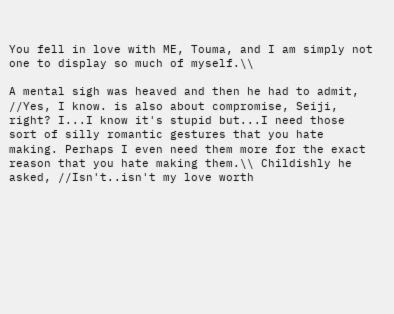You fell in love with ME, Touma, and I am simply not one to display so much of myself.\\

A mental sigh was heaved and then he had to admit, //Yes, I know. is also about compromise, Seiji, right? I...I know it's stupid but...I need those sort of silly romantic gestures that you hate making. Perhaps I even need them more for the exact reason that you hate making them.\\ Childishly he asked, //Isn't..isn't my love worth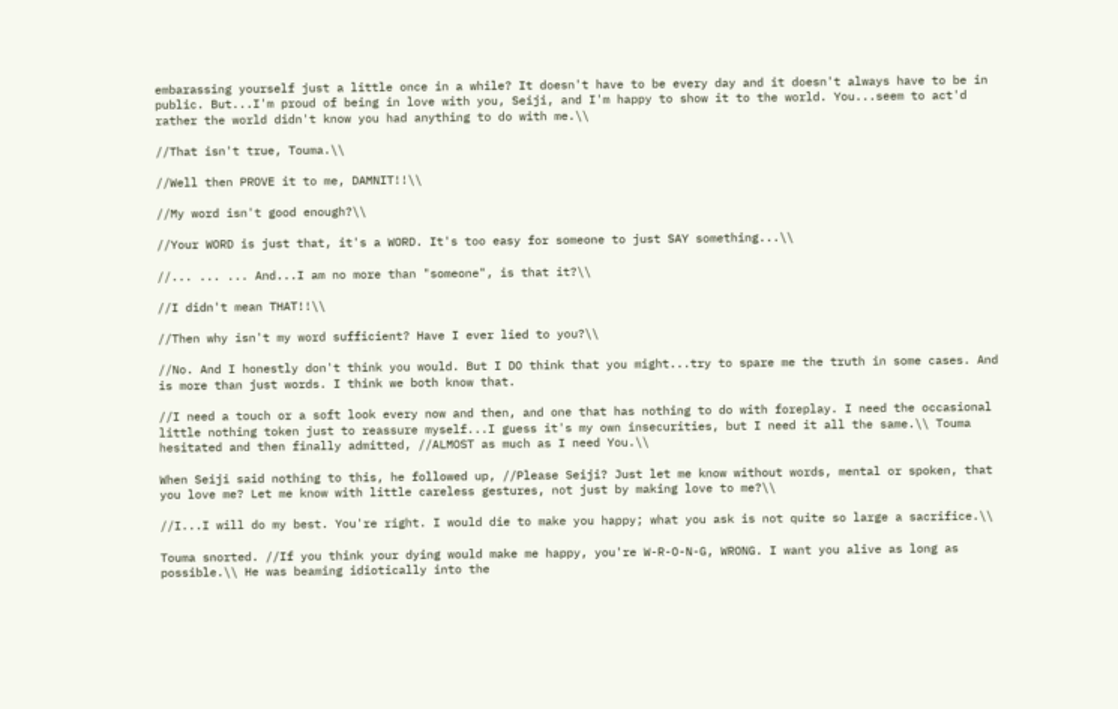embarassing yourself just a little once in a while? It doesn't have to be every day and it doesn't always have to be in public. But...I'm proud of being in love with you, Seiji, and I'm happy to show it to the world. You...seem to act'd rather the world didn't know you had anything to do with me.\\

//That isn't true, Touma.\\

//Well then PROVE it to me, DAMNIT!!\\

//My word isn't good enough?\\

//Your WORD is just that, it's a WORD. It's too easy for someone to just SAY something...\\

//... ... ... And...I am no more than "someone", is that it?\\

//I didn't mean THAT!!\\

//Then why isn't my word sufficient? Have I ever lied to you?\\

//No. And I honestly don't think you would. But I DO think that you might...try to spare me the truth in some cases. And is more than just words. I think we both know that.

//I need a touch or a soft look every now and then, and one that has nothing to do with foreplay. I need the occasional little nothing token just to reassure myself...I guess it's my own insecurities, but I need it all the same.\\ Touma hesitated and then finally admitted, //ALMOST as much as I need You.\\

When Seiji said nothing to this, he followed up, //Please Seiji? Just let me know without words, mental or spoken, that you love me? Let me know with little careless gestures, not just by making love to me?\\

//I...I will do my best. You're right. I would die to make you happy; what you ask is not quite so large a sacrifice.\\

Touma snorted. //If you think your dying would make me happy, you're W-R-O-N-G, WRONG. I want you alive as long as possible.\\ He was beaming idiotically into the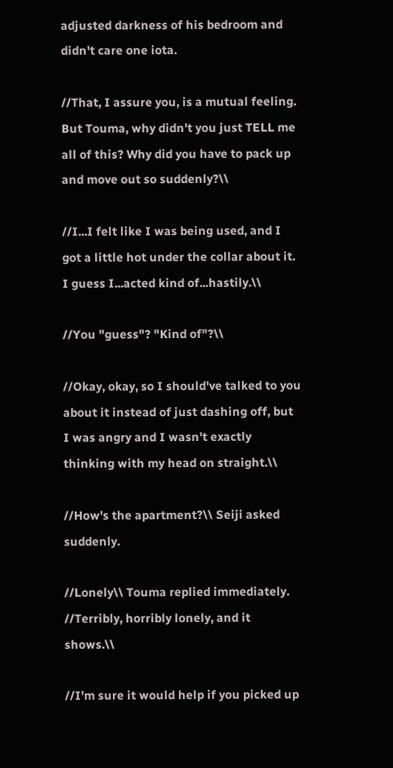adjusted darkness of his bedroom and didn't care one iota.

//That, I assure you, is a mutual feeling. But Touma, why didn't you just TELL me all of this? Why did you have to pack up and move out so suddenly?\\

//I...I felt like I was being used, and I got a little hot under the collar about it. I guess I...acted kind of...hastily.\\

//You "guess"? "Kind of"?\\

//Okay, okay, so I should've talked to you about it instead of just dashing off, but I was angry and I wasn't exactly thinking with my head on straight.\\

//How's the apartment?\\ Seiji asked suddenly.

//Lonely\\ Touma replied immediately. //Terribly, horribly lonely, and it shows.\\

//I'm sure it would help if you picked up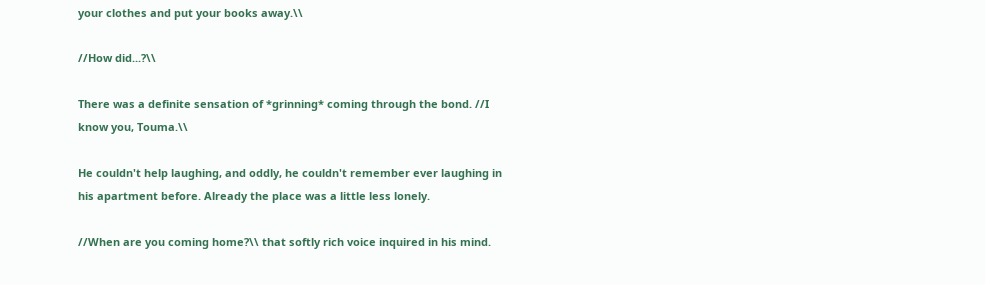your clothes and put your books away.\\

//How did...?\\

There was a definite sensation of *grinning* coming through the bond. //I know you, Touma.\\

He couldn't help laughing, and oddly, he couldn't remember ever laughing in his apartment before. Already the place was a little less lonely.

//When are you coming home?\\ that softly rich voice inquired in his mind.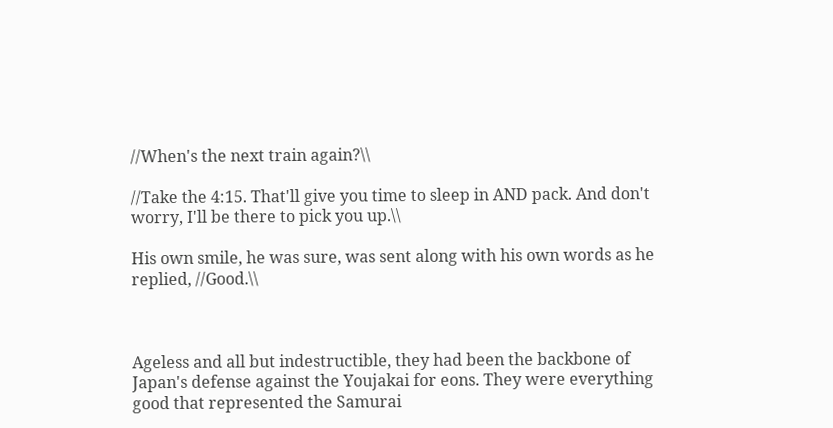//When's the next train again?\\

//Take the 4:15. That'll give you time to sleep in AND pack. And don't worry, I'll be there to pick you up.\\

His own smile, he was sure, was sent along with his own words as he replied, //Good.\\



Ageless and all but indestructible, they had been the backbone of Japan's defense against the Youjakai for eons. They were everything good that represented the Samurai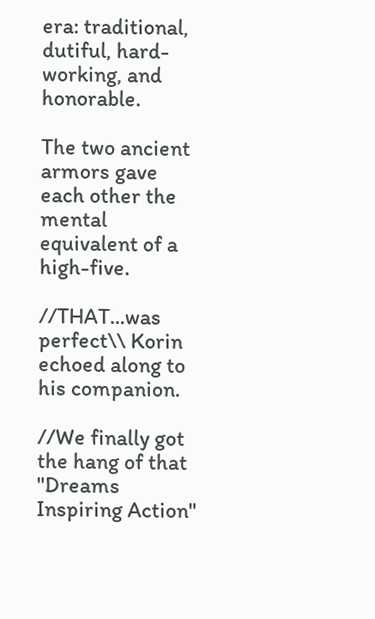era: traditional, dutiful, hard-working, and honorable.

The two ancient armors gave each other the mental equivalent of a high-five.

//THAT...was perfect\\ Korin echoed along to his companion.

//We finally got the hang of that "Dreams Inspiring Action"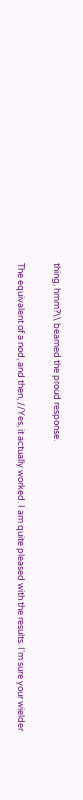thing, hmm?\\ beamed the proud response.

The equivalent of a nod, and then, //Yes, it actually worked. I am quite pleased with the results. I'm sure your wielder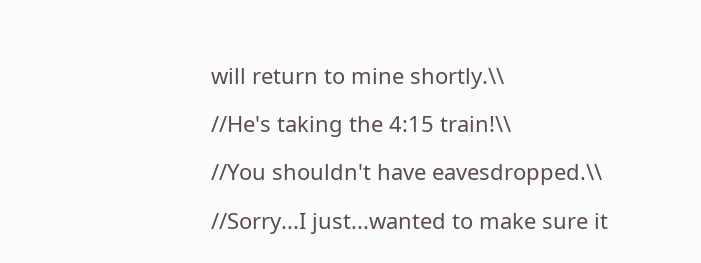will return to mine shortly.\\

//He's taking the 4:15 train!\\

//You shouldn't have eavesdropped.\\

//Sorry...I just...wanted to make sure it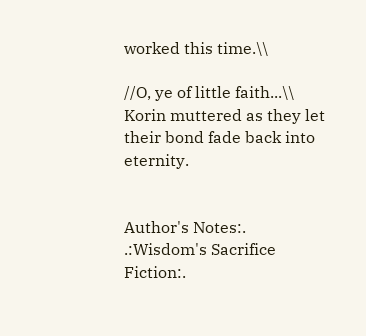worked this time.\\

//O, ye of little faith...\\ Korin muttered as they let their bond fade back into eternity.


Author's Notes:.
.:Wisdom's Sacrifice Fiction:.